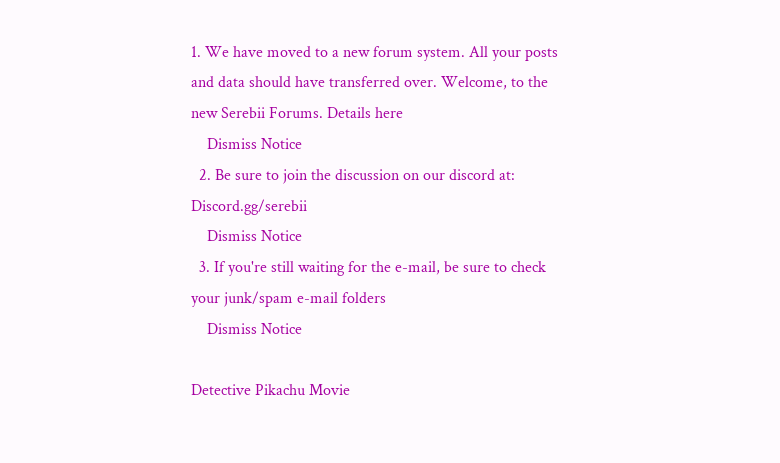1. We have moved to a new forum system. All your posts and data should have transferred over. Welcome, to the new Serebii Forums. Details here
    Dismiss Notice
  2. Be sure to join the discussion on our discord at: Discord.gg/serebii
    Dismiss Notice
  3. If you're still waiting for the e-mail, be sure to check your junk/spam e-mail folders
    Dismiss Notice

Detective Pikachu Movie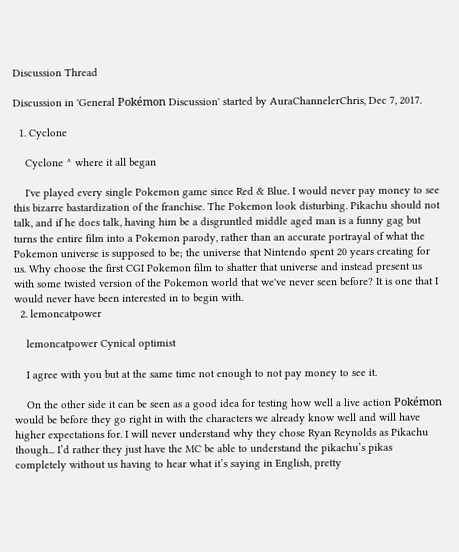Discussion Thread

Discussion in 'General Pokémon Discussion' started by AuraChannelerChris, Dec 7, 2017.

  1. Cyclone

    Cyclone ^ where it all began

    I've played every single Pokemon game since Red & Blue. I would never pay money to see this bizarre bastardization of the franchise. The Pokemon look disturbing. Pikachu should not talk, and if he does talk, having him be a disgruntled middle aged man is a funny gag but turns the entire film into a Pokemon parody, rather than an accurate portrayal of what the Pokemon universe is supposed to be; the universe that Nintendo spent 20 years creating for us. Why choose the first CGI Pokemon film to shatter that universe and instead present us with some twisted version of the Pokemon world that we've never seen before? It is one that I would never have been interested in to begin with.
  2. lemoncatpower

    lemoncatpower Cynical optimist

    I agree with you but at the same time not enough to not pay money to see it.

    On the other side it can be seen as a good idea for testing how well a live action Pokémon would be before they go right in with the characters we already know well and will have higher expectations for. I will never understand why they chose Ryan Reynolds as Pikachu though... I’d rather they just have the MC be able to understand the pikachu’s pikas completely without us having to hear what it’s saying in English, pretty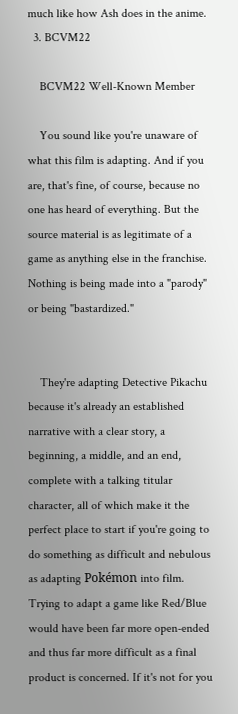much like how Ash does in the anime.
  3. BCVM22

    BCVM22 Well-Known Member

    You sound like you're unaware of what this film is adapting. And if you are, that's fine, of course, because no one has heard of everything. But the source material is as legitimate of a game as anything else in the franchise. Nothing is being made into a "parody" or being "bastardized."


    They're adapting Detective Pikachu because it's already an established narrative with a clear story, a beginning, a middle, and an end, complete with a talking titular character, all of which make it the perfect place to start if you're going to do something as difficult and nebulous as adapting Pokémon into film. Trying to adapt a game like Red/Blue would have been far more open-ended and thus far more difficult as a final product is concerned. If it's not for you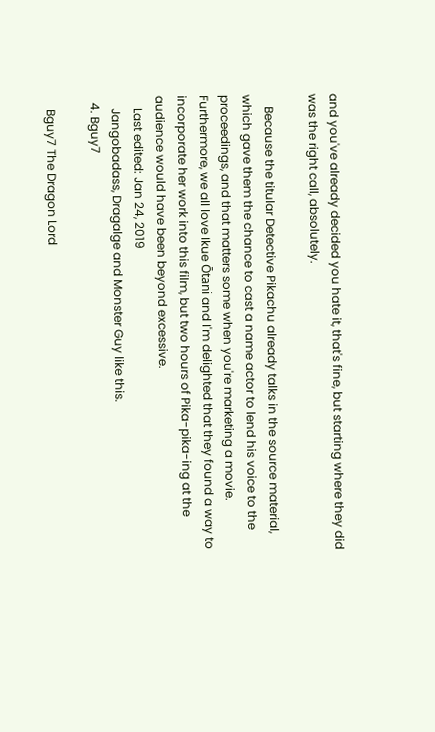and you've already decided you hate it, that's fine, but starting where they did was the right call, absolutely.

    Because the titular Detective Pikachu already talks in the source material, which gave them the chance to cast a name actor to lend his voice to the proceedings, and that matters some when you're marketing a movie. Furthermore, we all love Ikue Ōtani and I'm delighted that they found a way to incorporate her work into this film, but two hours of Pika-pika-ing at the audience would have been beyond excessive.
    Last edited: Jan 24, 2019
    Jangobadass, Dragalge and Monster Guy like this.
  4. Bguy7

    Bguy7 The Dragon Lord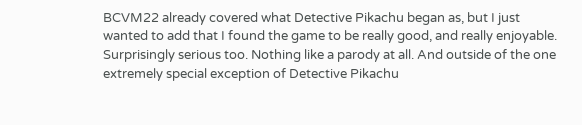BCVM22 already covered what Detective Pikachu began as, but I just wanted to add that I found the game to be really good, and really enjoyable. Surprisingly serious too. Nothing like a parody at all. And outside of the one extremely special exception of Detective Pikachu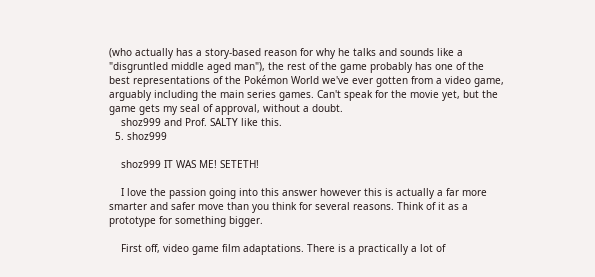(who actually has a story-based reason for why he talks and sounds like a "disgruntled middle aged man"), the rest of the game probably has one of the best representations of the Pokémon World we've ever gotten from a video game, arguably including the main series games. Can't speak for the movie yet, but the game gets my seal of approval, without a doubt.
    shoz999 and Prof. SALTY like this.
  5. shoz999

    shoz999 IT WAS ME! SETETH!

    I love the passion going into this answer however this is actually a far more smarter and safer move than you think for several reasons. Think of it as a prototype for something bigger.

    First off, video game film adaptations. There is a practically a lot of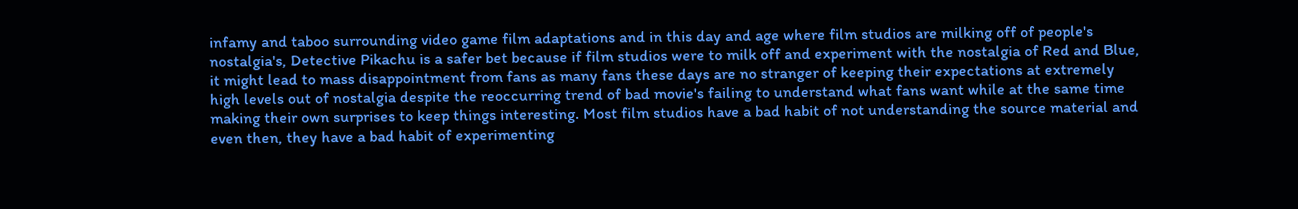infamy and taboo surrounding video game film adaptations and in this day and age where film studios are milking off of people's nostalgia's, Detective Pikachu is a safer bet because if film studios were to milk off and experiment with the nostalgia of Red and Blue, it might lead to mass disappointment from fans as many fans these days are no stranger of keeping their expectations at extremely high levels out of nostalgia despite the reoccurring trend of bad movie's failing to understand what fans want while at the same time making their own surprises to keep things interesting. Most film studios have a bad habit of not understanding the source material and even then, they have a bad habit of experimenting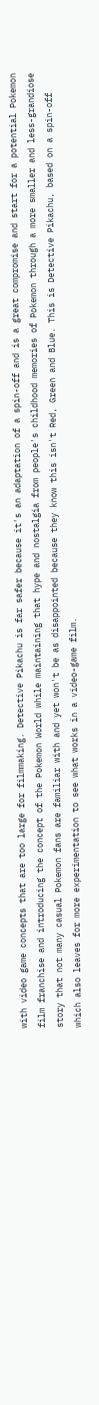with video game concepts that are too large for filmmaking. Detective Pikachu is far safer because it's an adaptation of a spin-off and is a great compromise and start for a potential Pokemon film franchise and introducing the concept of the Pokemon World while maintaining that hype and nostalgia from people's childhood memories of Pokemon through a more smaller and less-grandiose story that not many casual Pokemon fans are familiar with and yet won't be as disappointed because they know this isn't Red, Green and Blue. This is Detective Pikachu, based on a spin-off which also leaves for more experimentation to see what works in a video-game film.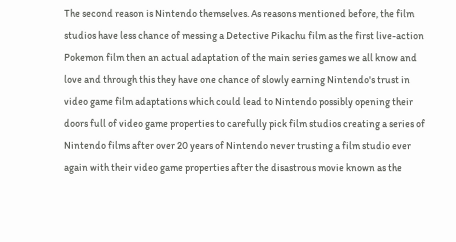The second reason is Nintendo themselves. As reasons mentioned before, the film studios have less chance of messing a Detective Pikachu film as the first live-action Pokemon film then an actual adaptation of the main series games we all know and love and through this they have one chance of slowly earning Nintendo's trust in video game film adaptations which could lead to Nintendo possibly opening their doors full of video game properties to carefully pick film studios creating a series of Nintendo films after over 20 years of Nintendo never trusting a film studio ever again with their video game properties after the disastrous movie known as the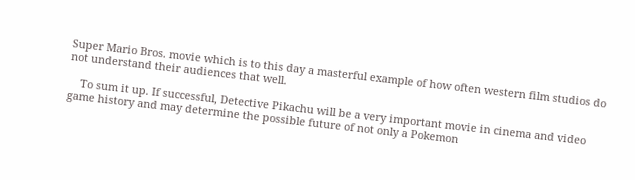Super Mario Bros. movie which is to this day a masterful example of how often western film studios do not understand their audiences that well.

    To sum it up. If successful, Detective Pikachu will be a very important movie in cinema and video game history and may determine the possible future of not only a Pokemon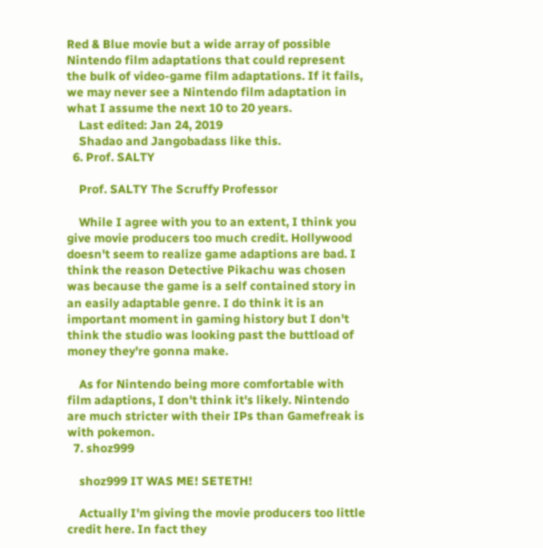Red & Blue movie but a wide array of possible Nintendo film adaptations that could represent the bulk of video-game film adaptations. If it fails, we may never see a Nintendo film adaptation in what I assume the next 10 to 20 years.
    Last edited: Jan 24, 2019
    Shadao and Jangobadass like this.
  6. Prof. SALTY

    Prof. SALTY The Scruffy Professor

    While I agree with you to an extent, I think you give movie producers too much credit. Hollywood doesn't seem to realize game adaptions are bad. I think the reason Detective Pikachu was chosen was because the game is a self contained story in an easily adaptable genre. I do think it is an important moment in gaming history but I don't think the studio was looking past the buttload of money they're gonna make.

    As for Nintendo being more comfortable with film adaptions, I don't think it's likely. Nintendo are much stricter with their IPs than Gamefreak is with pokemon.
  7. shoz999

    shoz999 IT WAS ME! SETETH!

    Actually I'm giving the movie producers too little credit here. In fact they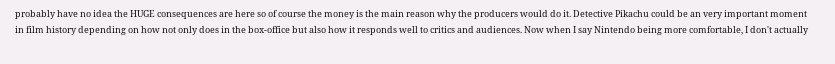probably have no idea the HUGE consequences are here so of course the money is the main reason why the producers would do it. Detective Pikachu could be an very important moment in film history depending on how not only does in the box-office but also how it responds well to critics and audiences. Now when I say Nintendo being more comfortable, I don't actually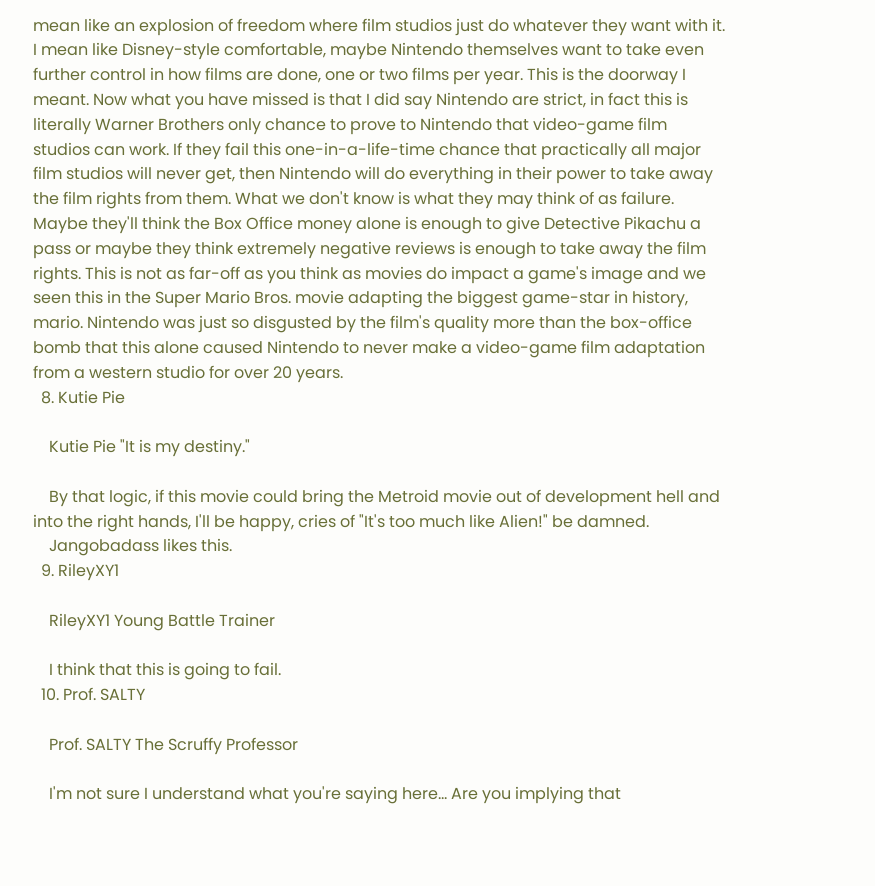mean like an explosion of freedom where film studios just do whatever they want with it. I mean like Disney-style comfortable, maybe Nintendo themselves want to take even further control in how films are done, one or two films per year. This is the doorway I meant. Now what you have missed is that I did say Nintendo are strict, in fact this is literally Warner Brothers only chance to prove to Nintendo that video-game film studios can work. If they fail this one-in-a-life-time chance that practically all major film studios will never get, then Nintendo will do everything in their power to take away the film rights from them. What we don't know is what they may think of as failure. Maybe they'll think the Box Office money alone is enough to give Detective Pikachu a pass or maybe they think extremely negative reviews is enough to take away the film rights. This is not as far-off as you think as movies do impact a game's image and we seen this in the Super Mario Bros. movie adapting the biggest game-star in history, mario. Nintendo was just so disgusted by the film's quality more than the box-office bomb that this alone caused Nintendo to never make a video-game film adaptation from a western studio for over 20 years.
  8. Kutie Pie

    Kutie Pie "It is my destiny."

    By that logic, if this movie could bring the Metroid movie out of development hell and into the right hands, I'll be happy, cries of "It's too much like Alien!" be damned.
    Jangobadass likes this.
  9. RileyXY1

    RileyXY1 Young Battle Trainer

    I think that this is going to fail.
  10. Prof. SALTY

    Prof. SALTY The Scruffy Professor

    I'm not sure I understand what you're saying here... Are you implying that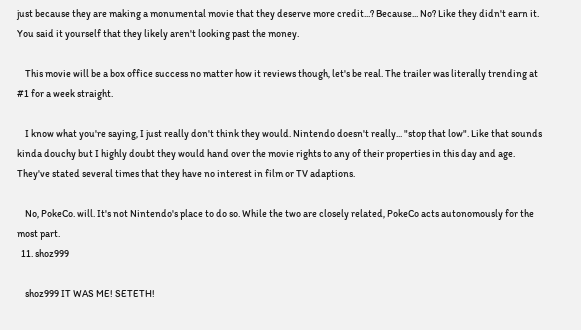just because they are making a monumental movie that they deserve more credit...? Because... No? Like they didn't earn it. You said it yourself that they likely aren't looking past the money.

    This movie will be a box office success no matter how it reviews though, let's be real. The trailer was literally trending at #1 for a week straight.

    I know what you're saying, I just really don't think they would. Nintendo doesn't really... "stop that low". Like that sounds kinda douchy but I highly doubt they would hand over the movie rights to any of their properties in this day and age. They've stated several times that they have no interest in film or TV adaptions.

    No, PokeCo. will. It's not Nintendo's place to do so. While the two are closely related, PokeCo acts autonomously for the most part.
  11. shoz999

    shoz999 IT WAS ME! SETETH!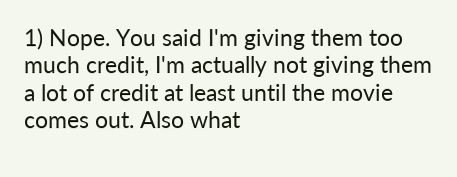1) Nope. You said I'm giving them too much credit, I'm actually not giving them a lot of credit at least until the movie comes out. Also what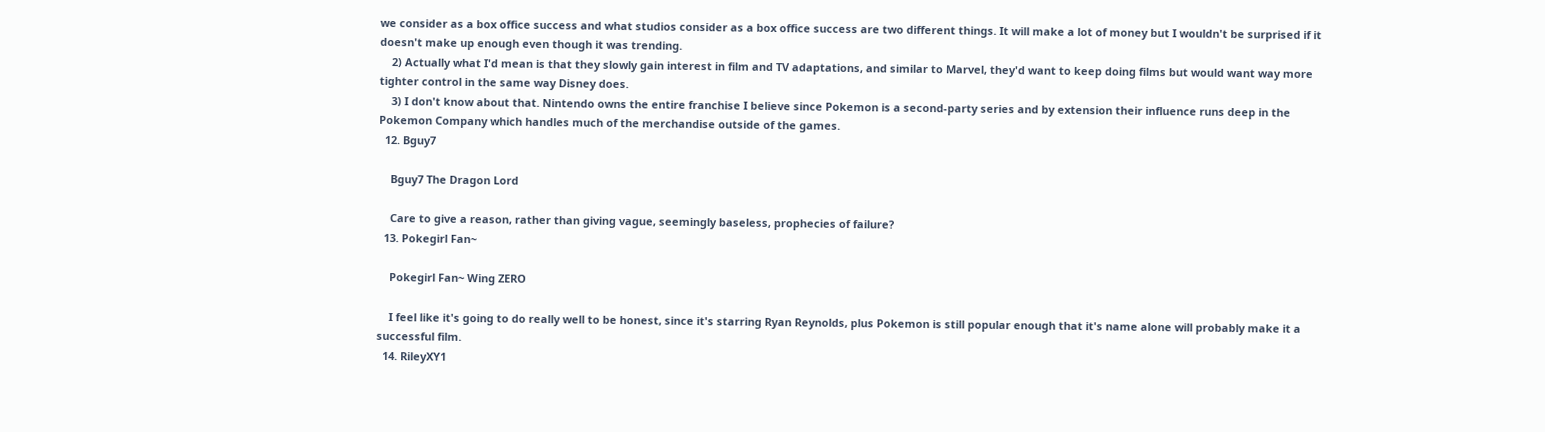we consider as a box office success and what studios consider as a box office success are two different things. It will make a lot of money but I wouldn't be surprised if it doesn't make up enough even though it was trending.
    2) Actually what I'd mean is that they slowly gain interest in film and TV adaptations, and similar to Marvel, they'd want to keep doing films but would want way more tighter control in the same way Disney does.
    3) I don't know about that. Nintendo owns the entire franchise I believe since Pokemon is a second-party series and by extension their influence runs deep in the Pokemon Company which handles much of the merchandise outside of the games.
  12. Bguy7

    Bguy7 The Dragon Lord

    Care to give a reason, rather than giving vague, seemingly baseless, prophecies of failure?
  13. Pokegirl Fan~

    Pokegirl Fan~ Wing ZERO

    I feel like it's going to do really well to be honest, since it's starring Ryan Reynolds, plus Pokemon is still popular enough that it's name alone will probably make it a successful film.
  14. RileyXY1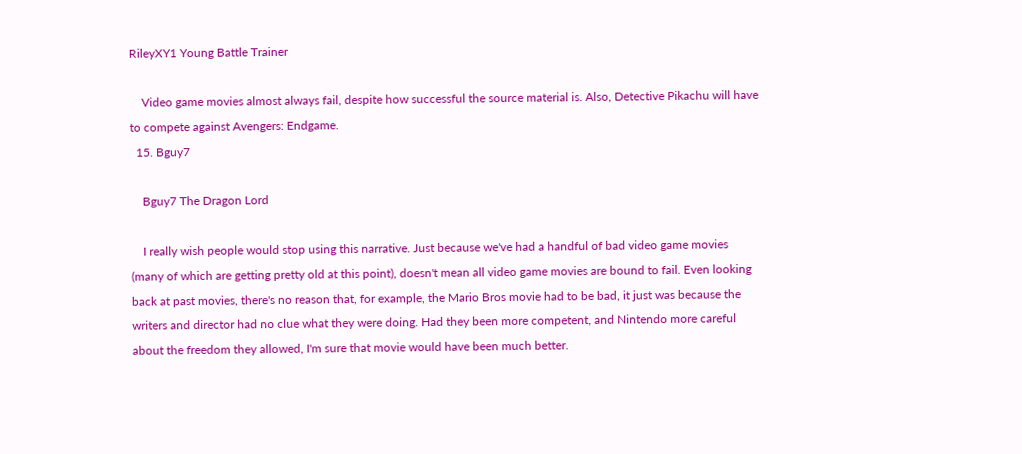RileyXY1 Young Battle Trainer

    Video game movies almost always fail, despite how successful the source material is. Also, Detective Pikachu will have to compete against Avengers: Endgame.
  15. Bguy7

    Bguy7 The Dragon Lord

    I really wish people would stop using this narrative. Just because we've had a handful of bad video game movies (many of which are getting pretty old at this point), doesn't mean all video game movies are bound to fail. Even looking back at past movies, there's no reason that, for example, the Mario Bros movie had to be bad, it just was because the writers and director had no clue what they were doing. Had they been more competent, and Nintendo more careful about the freedom they allowed, I'm sure that movie would have been much better.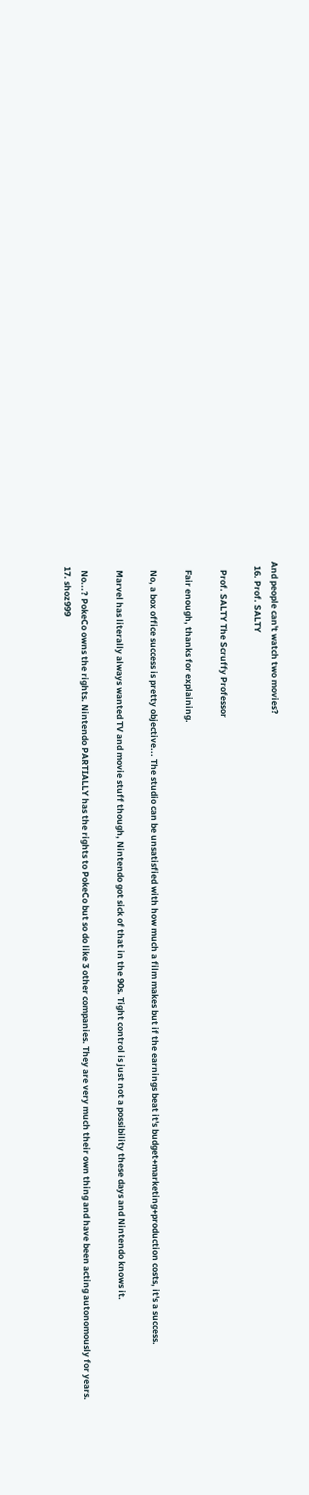And people can't watch two movies?
  16. Prof. SALTY

    Prof. SALTY The Scruffy Professor

    Fair enough, thanks for explaining.

    No, a box office success is pretty objective... The studio can be unsatisfied with how much a film makes but if the earnings beat it's budget+marketing+production costs, it's a success.

    Marvel has literally always wanted TV and movie stuff though, Nintendo got sick of that in the 90s. Tight control is just not a possibility these days and Nintendo knows it.

    No...? PokeCo owns the rights. Nintendo PARTIALLY has the rights to PokeCo but so do like 3 other companies. They are very much their own thing and have been acting autonomously for years.
  17. shoz999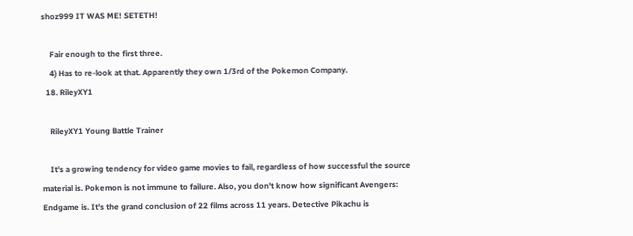shoz999 IT WAS ME! SETETH!

    Fair enough to the first three.
    4) Has to re-look at that. Apparently they own 1/3rd of the Pokemon Company.
  18. RileyXY1

    RileyXY1 Young Battle Trainer

    It's a growing tendency for video game movies to fail, regardless of how successful the source material is. Pokemon is not immune to failure. Also, you don't know how significant Avengers: Endgame is. It's the grand conclusion of 22 films across 11 years. Detective Pikachu is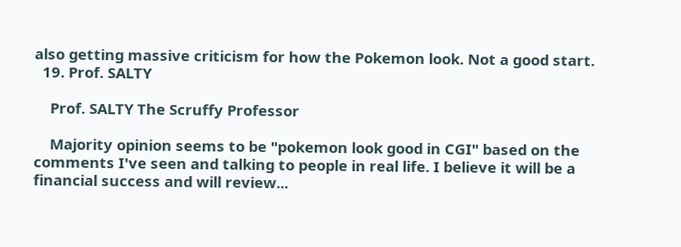also getting massive criticism for how the Pokemon look. Not a good start.
  19. Prof. SALTY

    Prof. SALTY The Scruffy Professor

    Majority opinion seems to be "pokemon look good in CGI" based on the comments I've seen and talking to people in real life. I believe it will be a financial success and will review...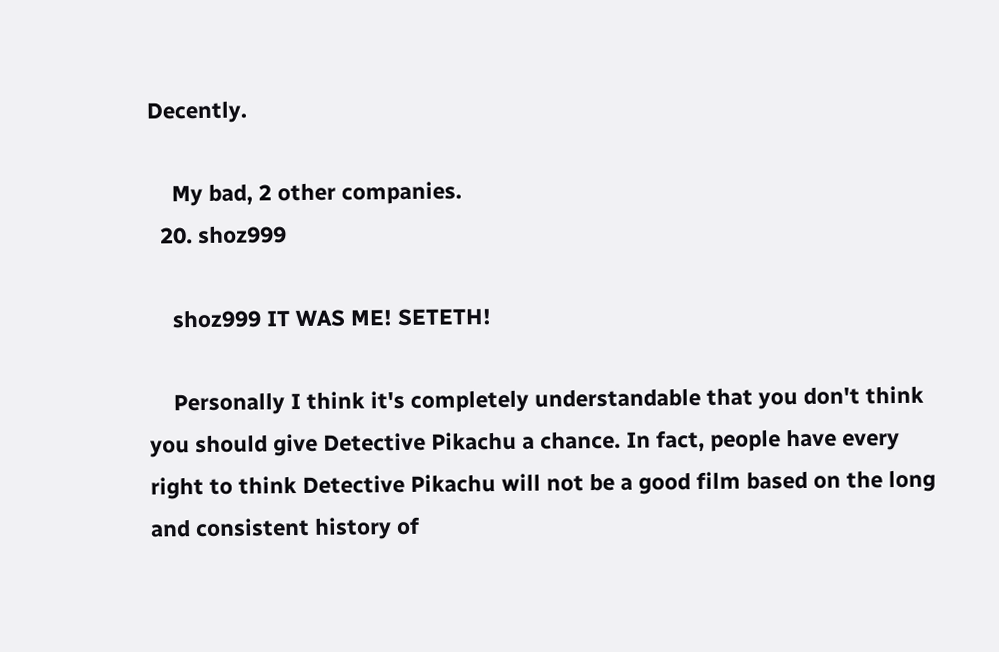Decently.

    My bad, 2 other companies.
  20. shoz999

    shoz999 IT WAS ME! SETETH!

    Personally I think it's completely understandable that you don't think you should give Detective Pikachu a chance. In fact, people have every right to think Detective Pikachu will not be a good film based on the long and consistent history of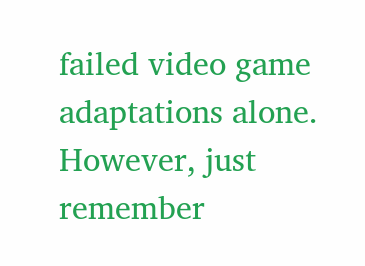failed video game adaptations alone. However, just remember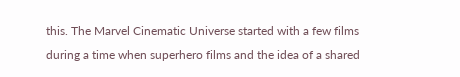this. The Marvel Cinematic Universe started with a few films during a time when superhero films and the idea of a shared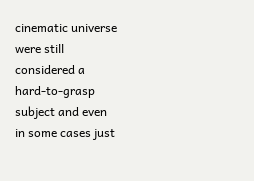cinematic universe were still considered a hard-to-grasp subject and even in some cases just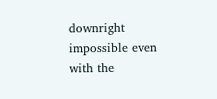downright impossible even with the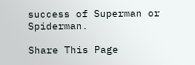success of Superman or Spiderman.

Share This Page